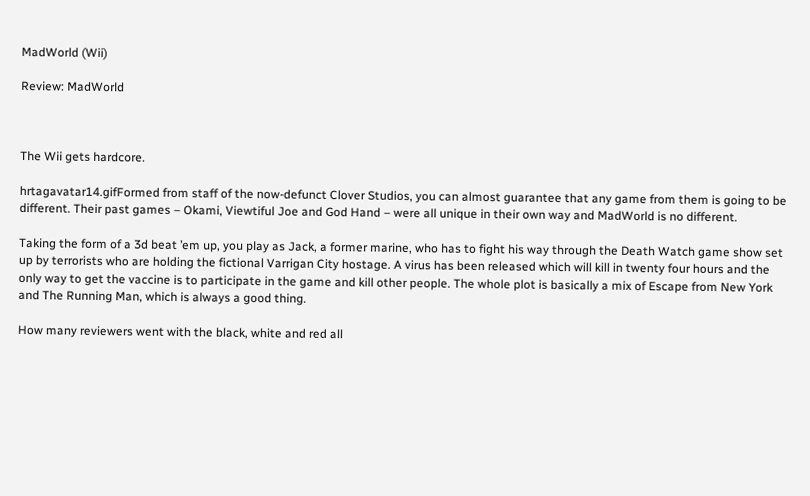MadWorld (Wii)

Review: MadWorld



The Wii gets hardcore.

hrtagavatar14.gifFormed from staff of the now-defunct Clover Studios, you can almost guarantee that any game from them is going to be different. Their past games – Okami, Viewtiful Joe and God Hand – were all unique in their own way and MadWorld is no different.

Taking the form of a 3d beat ’em up, you play as Jack, a former marine, who has to fight his way through the Death Watch game show set up by terrorists who are holding the fictional Varrigan City hostage. A virus has been released which will kill in twenty four hours and the only way to get the vaccine is to participate in the game and kill other people. The whole plot is basically a mix of Escape from New York and The Running Man, which is always a good thing.

How many reviewers went with the black, white and red all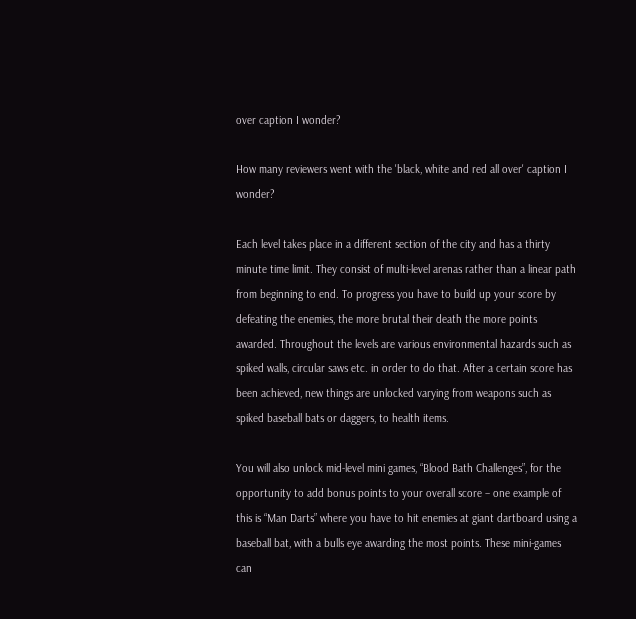over caption I wonder?

How many reviewers went with the 'black, white and red all over' caption I wonder?

Each level takes place in a different section of the city and has a thirty minute time limit. They consist of multi-level arenas rather than a linear path from beginning to end. To progress you have to build up your score by defeating the enemies, the more brutal their death the more points awarded. Throughout the levels are various environmental hazards such as spiked walls, circular saws etc. in order to do that. After a certain score has been achieved, new things are unlocked varying from weapons such as spiked baseball bats or daggers, to health items.

You will also unlock mid-level mini games, “Blood Bath Challenges”, for the opportunity to add bonus points to your overall score – one example of this is “Man Darts” where you have to hit enemies at giant dartboard using a baseball bat, with a bulls eye awarding the most points. These mini-games can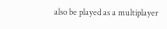also be played as a multiplayer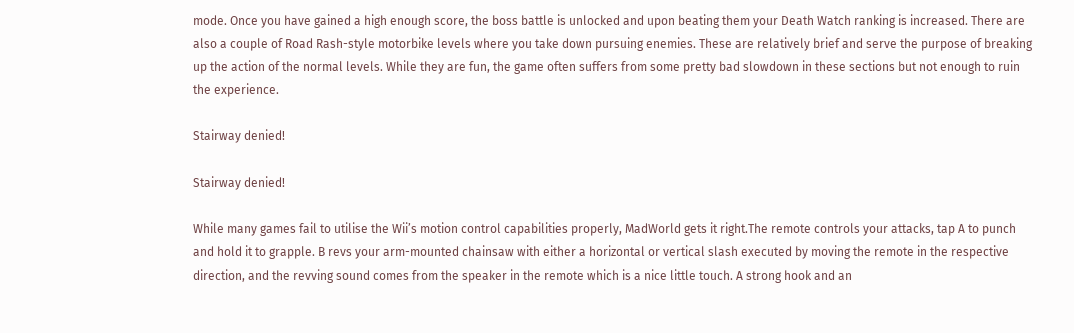mode. Once you have gained a high enough score, the boss battle is unlocked and upon beating them your Death Watch ranking is increased. There are also a couple of Road Rash-style motorbike levels where you take down pursuing enemies. These are relatively brief and serve the purpose of breaking up the action of the normal levels. While they are fun, the game often suffers from some pretty bad slowdown in these sections but not enough to ruin the experience.

Stairway denied!

Stairway denied!

While many games fail to utilise the Wii’s motion control capabilities properly, MadWorld gets it right.The remote controls your attacks, tap A to punch and hold it to grapple. B revs your arm-mounted chainsaw with either a horizontal or vertical slash executed by moving the remote in the respective direction, and the revving sound comes from the speaker in the remote which is a nice little touch. A strong hook and an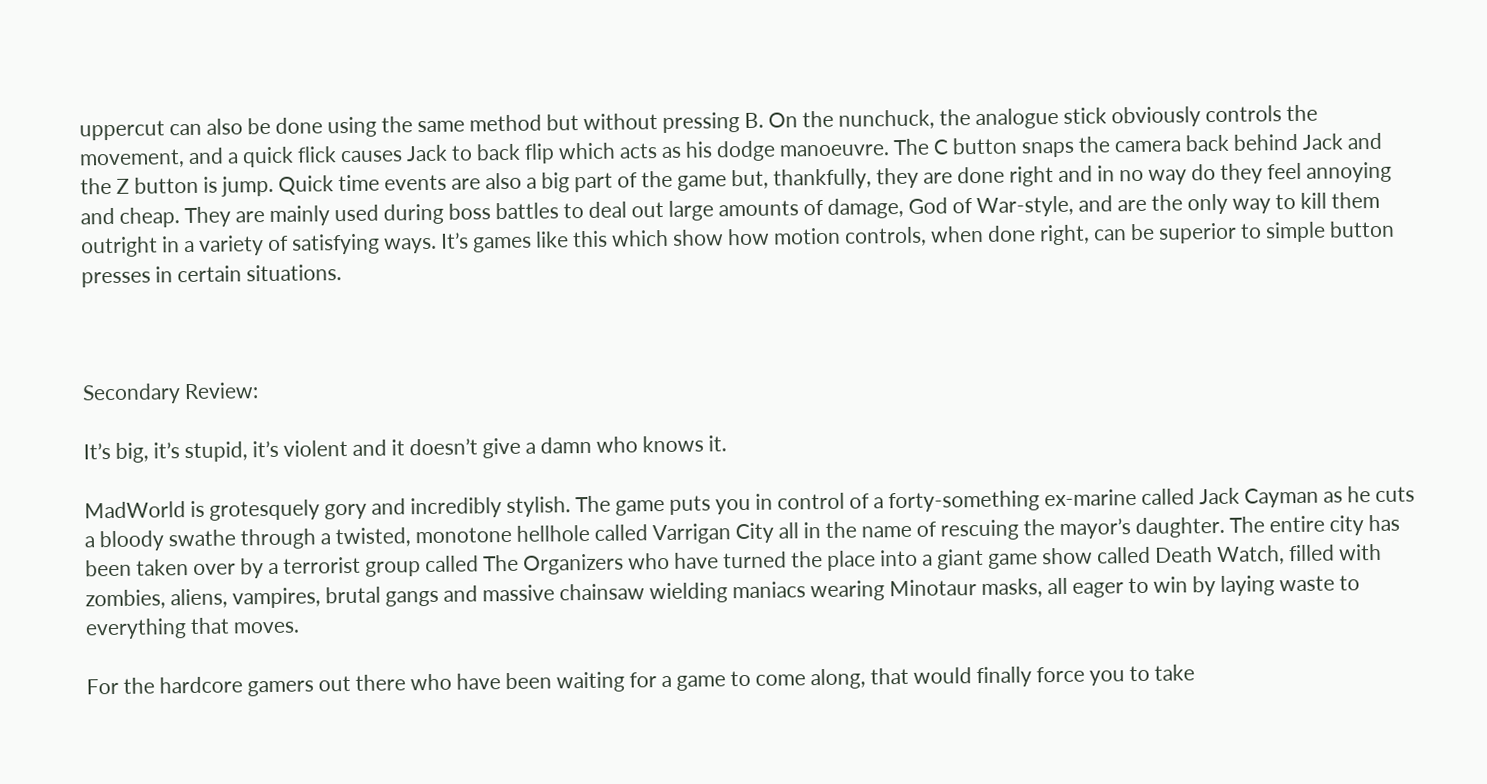uppercut can also be done using the same method but without pressing B. On the nunchuck, the analogue stick obviously controls the movement, and a quick flick causes Jack to back flip which acts as his dodge manoeuvre. The C button snaps the camera back behind Jack and the Z button is jump. Quick time events are also a big part of the game but, thankfully, they are done right and in no way do they feel annoying and cheap. They are mainly used during boss battles to deal out large amounts of damage, God of War-style, and are the only way to kill them outright in a variety of satisfying ways. It’s games like this which show how motion controls, when done right, can be superior to simple button presses in certain situations.



Secondary Review:

It’s big, it’s stupid, it’s violent and it doesn’t give a damn who knows it.

MadWorld is grotesquely gory and incredibly stylish. The game puts you in control of a forty-something ex-marine called Jack Cayman as he cuts a bloody swathe through a twisted, monotone hellhole called Varrigan City all in the name of rescuing the mayor’s daughter. The entire city has been taken over by a terrorist group called The Organizers who have turned the place into a giant game show called Death Watch, filled with zombies, aliens, vampires, brutal gangs and massive chainsaw wielding maniacs wearing Minotaur masks, all eager to win by laying waste to everything that moves.

For the hardcore gamers out there who have been waiting for a game to come along, that would finally force you to take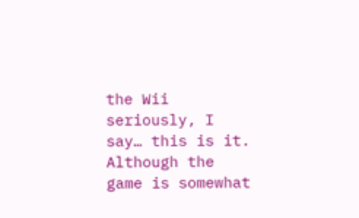the Wii seriously, I say… this is it. Although the game is somewhat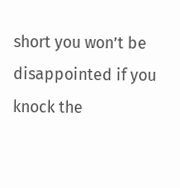short you won’t be disappointed if you knock the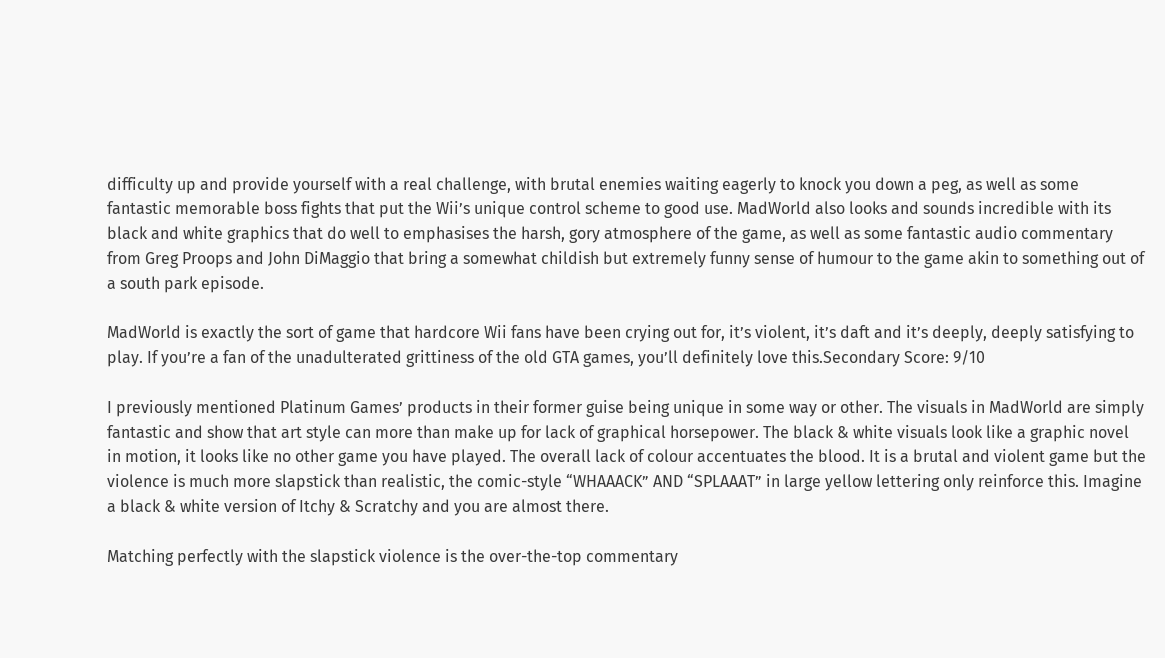difficulty up and provide yourself with a real challenge, with brutal enemies waiting eagerly to knock you down a peg, as well as some fantastic memorable boss fights that put the Wii’s unique control scheme to good use. MadWorld also looks and sounds incredible with its black and white graphics that do well to emphasises the harsh, gory atmosphere of the game, as well as some fantastic audio commentary from Greg Proops and John DiMaggio that bring a somewhat childish but extremely funny sense of humour to the game akin to something out of a south park episode.

MadWorld is exactly the sort of game that hardcore Wii fans have been crying out for, it’s violent, it’s daft and it’s deeply, deeply satisfying to play. If you’re a fan of the unadulterated grittiness of the old GTA games, you’ll definitely love this.Secondary Score: 9/10

I previously mentioned Platinum Games’ products in their former guise being unique in some way or other. The visuals in MadWorld are simply fantastic and show that art style can more than make up for lack of graphical horsepower. The black & white visuals look like a graphic novel in motion, it looks like no other game you have played. The overall lack of colour accentuates the blood. It is a brutal and violent game but the violence is much more slapstick than realistic, the comic-style “WHAAACK” AND “SPLAAAT” in large yellow lettering only reinforce this. Imagine a black & white version of Itchy & Scratchy and you are almost there.

Matching perfectly with the slapstick violence is the over-the-top commentary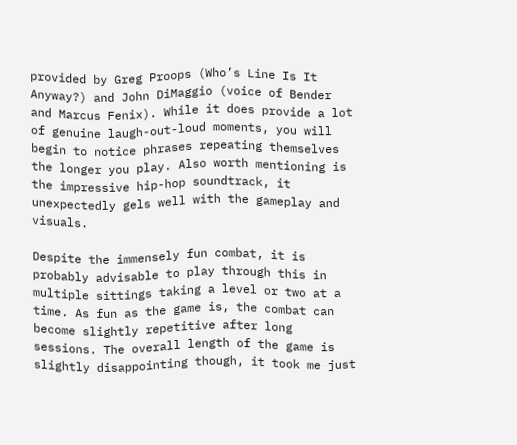provided by Greg Proops (Who’s Line Is It Anyway?) and John DiMaggio (voice of Bender and Marcus Fenix). While it does provide a lot of genuine laugh-out-loud moments, you will begin to notice phrases repeating themselves the longer you play. Also worth mentioning is the impressive hip-hop soundtrack, it unexpectedly gels well with the gameplay and visuals.

Despite the immensely fun combat, it is probably advisable to play through this in multiple sittings taking a level or two at a time. As fun as the game is, the combat can become slightly repetitive after long sessions. The overall length of the game is slightly disappointing though, it took me just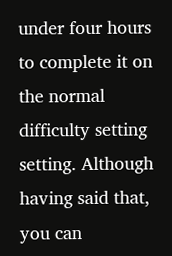under four hours to complete it on the normal difficulty setting setting. Although having said that, you can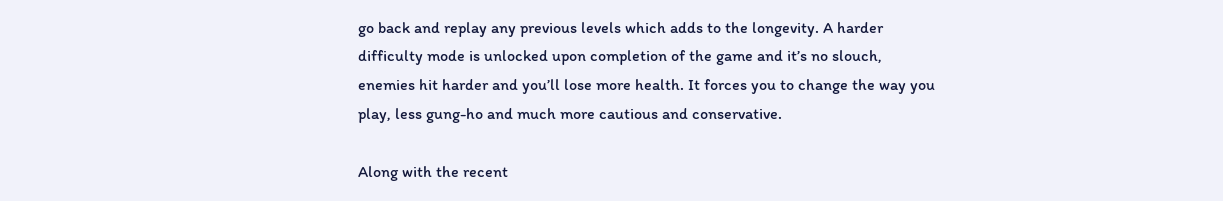go back and replay any previous levels which adds to the longevity. A harder difficulty mode is unlocked upon completion of the game and it’s no slouch, enemies hit harder and you’ll lose more health. It forces you to change the way you play, less gung-ho and much more cautious and conservative.

Along with the recent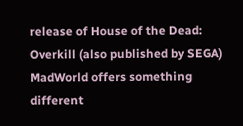release of House of the Dead: Overkill (also published by SEGA) MadWorld offers something different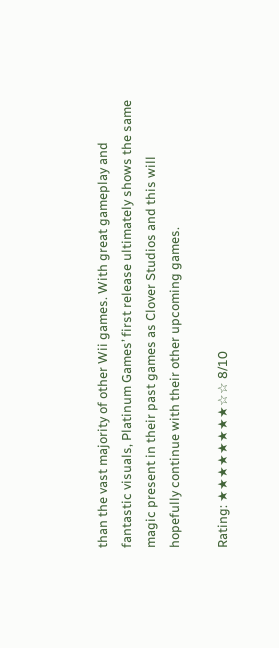than the vast majority of other Wii games. With great gameplay and fantastic visuals, Platinum Games’ first release ultimately shows the same magic present in their past games as Clover Studios and this will hopefully continue with their other upcoming games.

Rating: ★★★★★★★★☆☆ 8/10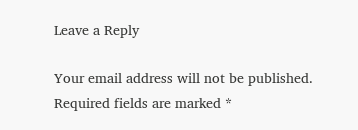Leave a Reply

Your email address will not be published. Required fields are marked *